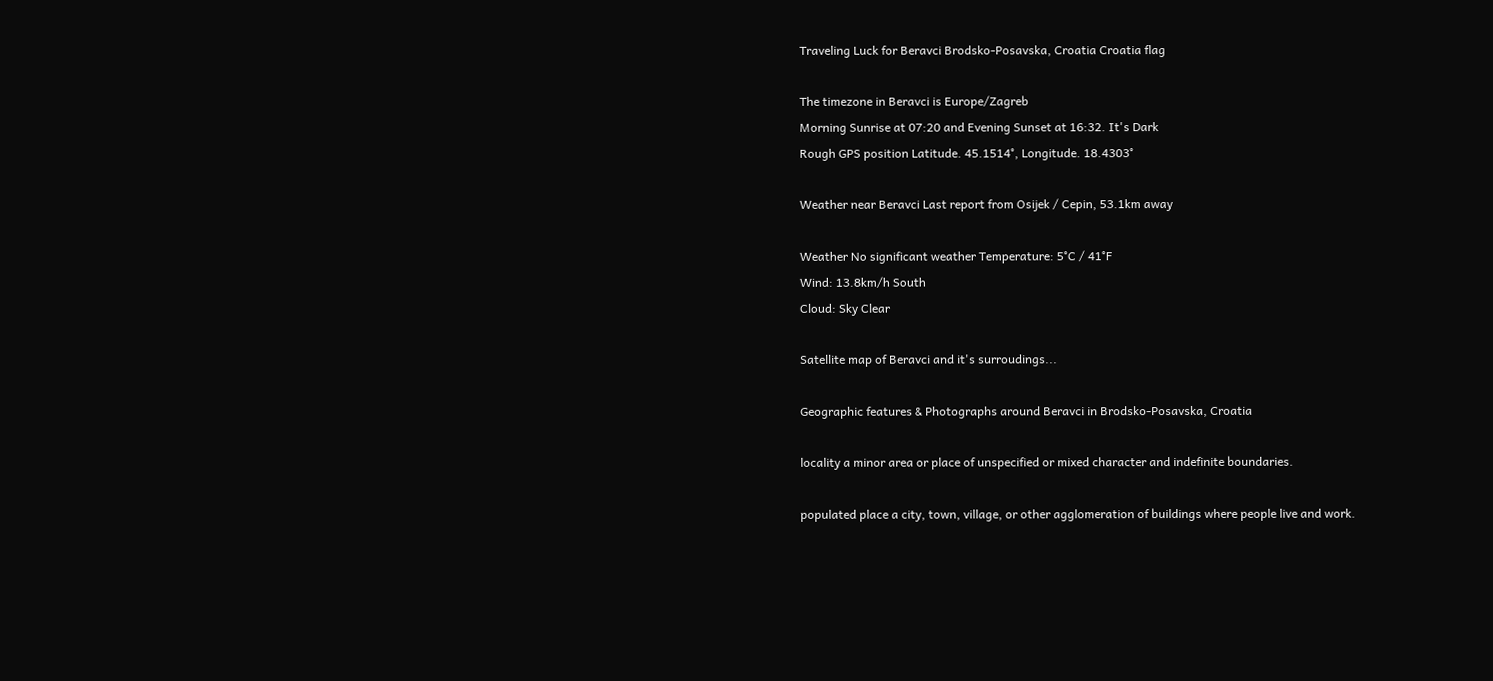Traveling Luck for Beravci Brodsko-Posavska, Croatia Croatia flag

The timezone in Beravci is Europe/Zagreb
Morning Sunrise at 07:20 and Evening Sunset at 16:32. It's Dark
Rough GPS position Latitude. 45.1514°, Longitude. 18.4303°

Weather near Beravci Last report from Osijek / Cepin, 53.1km away

Weather No significant weather Temperature: 5°C / 41°F
Wind: 13.8km/h South
Cloud: Sky Clear

Satellite map of Beravci and it's surroudings...

Geographic features & Photographs around Beravci in Brodsko-Posavska, Croatia

locality a minor area or place of unspecified or mixed character and indefinite boundaries.

populated place a city, town, village, or other agglomeration of buildings where people live and work.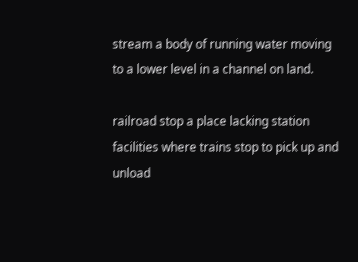stream a body of running water moving to a lower level in a channel on land.

railroad stop a place lacking station facilities where trains stop to pick up and unload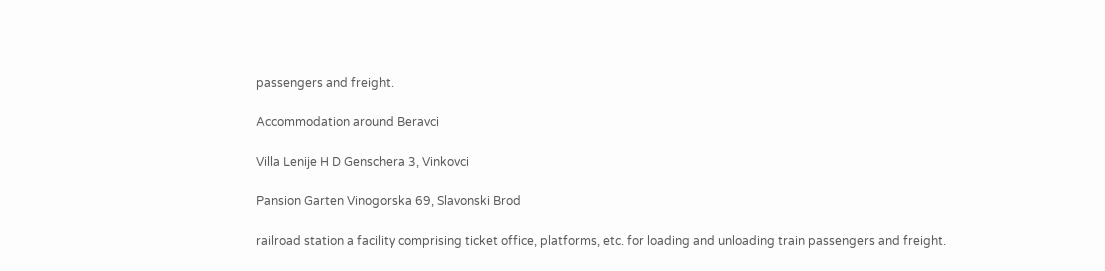passengers and freight.

Accommodation around Beravci

Villa Lenije H D Genschera 3, Vinkovci

Pansion Garten Vinogorska 69, Slavonski Brod

railroad station a facility comprising ticket office, platforms, etc. for loading and unloading train passengers and freight.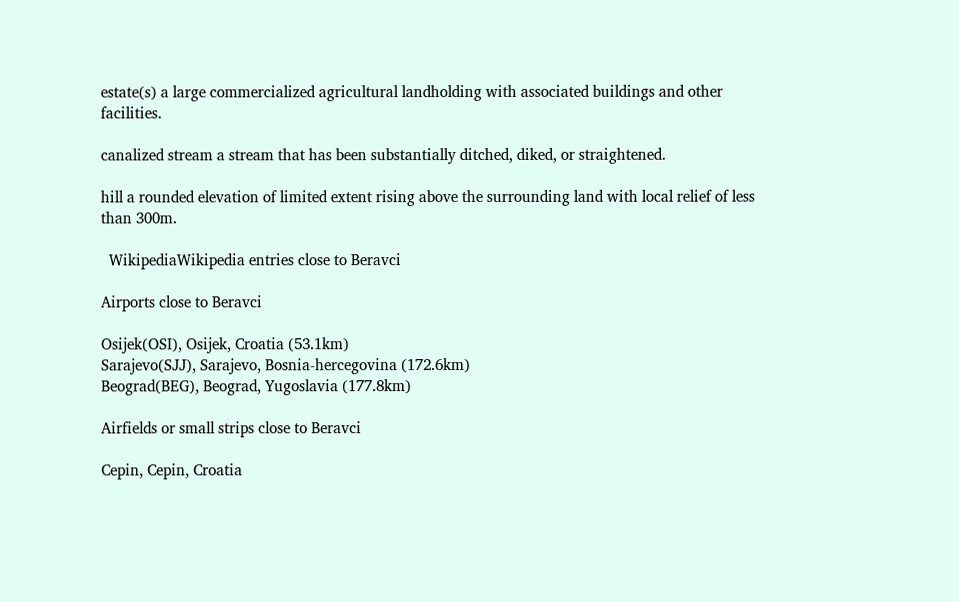estate(s) a large commercialized agricultural landholding with associated buildings and other facilities.

canalized stream a stream that has been substantially ditched, diked, or straightened.

hill a rounded elevation of limited extent rising above the surrounding land with local relief of less than 300m.

  WikipediaWikipedia entries close to Beravci

Airports close to Beravci

Osijek(OSI), Osijek, Croatia (53.1km)
Sarajevo(SJJ), Sarajevo, Bosnia-hercegovina (172.6km)
Beograd(BEG), Beograd, Yugoslavia (177.8km)

Airfields or small strips close to Beravci

Cepin, Cepin, Croatia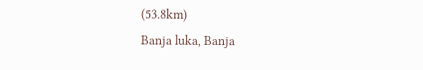(53.8km)
Banja luka, Banja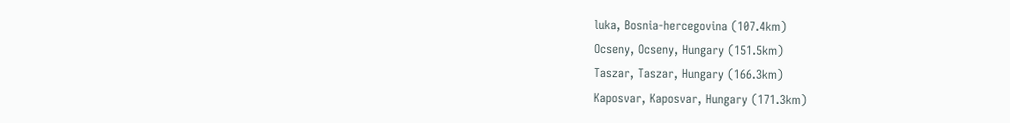luka, Bosnia-hercegovina (107.4km)
Ocseny, Ocseny, Hungary (151.5km)
Taszar, Taszar, Hungary (166.3km)
Kaposvar, Kaposvar, Hungary (171.3km)